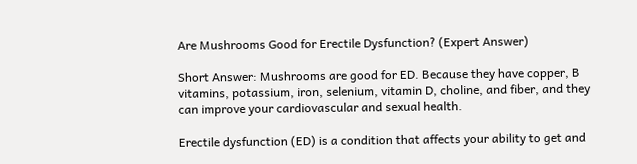Are Mushrooms Good for Erectile Dysfunction? (Expert Answer)

Short Answer: Mushrooms are good for ED. Because they have copper, B vitamins, potassium, iron, selenium, vitamin D, choline, and fiber, and they can improve your cardiovascular and sexual health.

Erectile dysfunction (ED) is a condition that affects your ability to get and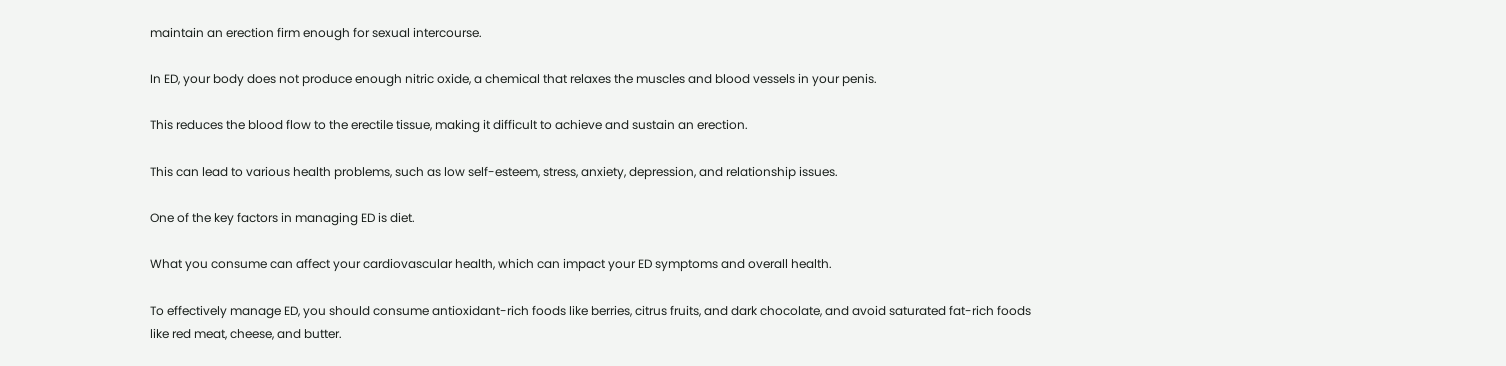maintain an erection firm enough for sexual intercourse.

In ED, your body does not produce enough nitric oxide, a chemical that relaxes the muscles and blood vessels in your penis.

This reduces the blood flow to the erectile tissue, making it difficult to achieve and sustain an erection.

This can lead to various health problems, such as low self-esteem, stress, anxiety, depression, and relationship issues.

One of the key factors in managing ED is diet.

What you consume can affect your cardiovascular health, which can impact your ED symptoms and overall health.

To effectively manage ED, you should consume antioxidant-rich foods like berries, citrus fruits, and dark chocolate, and avoid saturated fat-rich foods like red meat, cheese, and butter.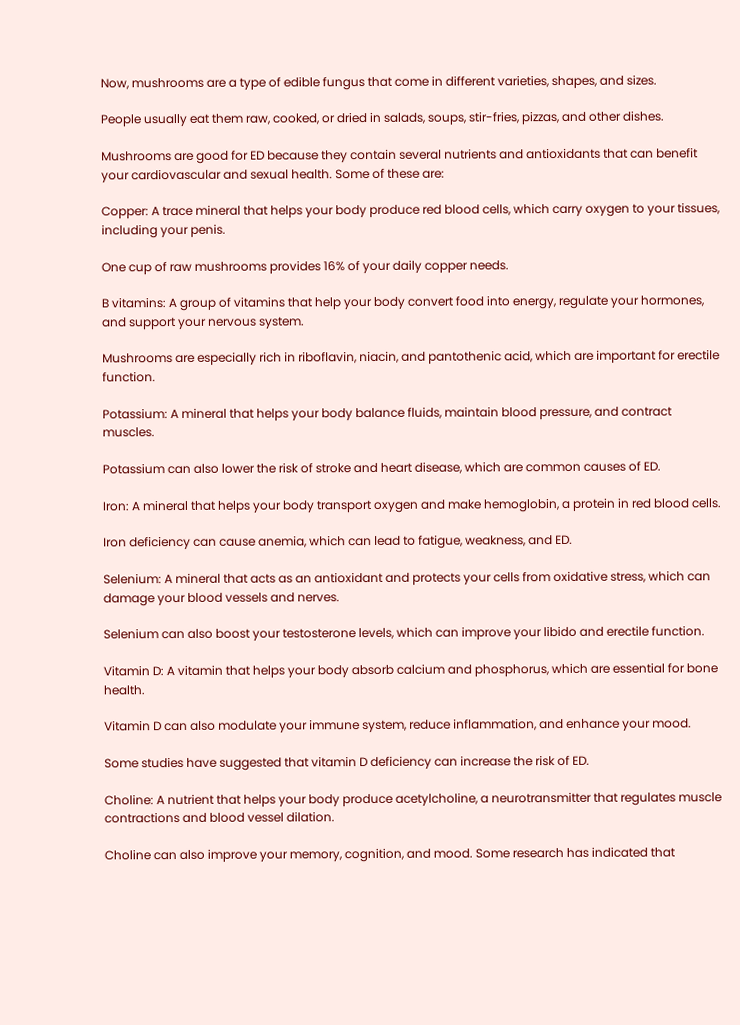Now, mushrooms are a type of edible fungus that come in different varieties, shapes, and sizes.

People usually eat them raw, cooked, or dried in salads, soups, stir-fries, pizzas, and other dishes.

Mushrooms are good for ED because they contain several nutrients and antioxidants that can benefit your cardiovascular and sexual health. Some of these are:

Copper: A trace mineral that helps your body produce red blood cells, which carry oxygen to your tissues, including your penis.

One cup of raw mushrooms provides 16% of your daily copper needs.

B vitamins: A group of vitamins that help your body convert food into energy, regulate your hormones, and support your nervous system.

Mushrooms are especially rich in riboflavin, niacin, and pantothenic acid, which are important for erectile function.

Potassium: A mineral that helps your body balance fluids, maintain blood pressure, and contract muscles.

Potassium can also lower the risk of stroke and heart disease, which are common causes of ED.

Iron: A mineral that helps your body transport oxygen and make hemoglobin, a protein in red blood cells.

Iron deficiency can cause anemia, which can lead to fatigue, weakness, and ED.

Selenium: A mineral that acts as an antioxidant and protects your cells from oxidative stress, which can damage your blood vessels and nerves.

Selenium can also boost your testosterone levels, which can improve your libido and erectile function.

Vitamin D: A vitamin that helps your body absorb calcium and phosphorus, which are essential for bone health.

Vitamin D can also modulate your immune system, reduce inflammation, and enhance your mood.

Some studies have suggested that vitamin D deficiency can increase the risk of ED.

Choline: A nutrient that helps your body produce acetylcholine, a neurotransmitter that regulates muscle contractions and blood vessel dilation.

Choline can also improve your memory, cognition, and mood. Some research has indicated that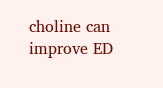choline can improve ED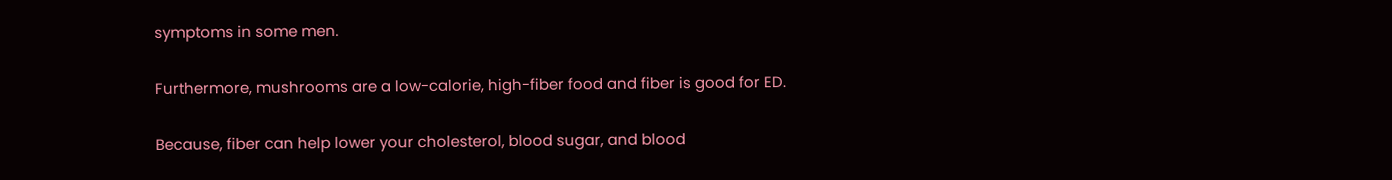symptoms in some men.

Furthermore, mushrooms are a low-calorie, high-fiber food and fiber is good for ED.

Because, fiber can help lower your cholesterol, blood sugar, and blood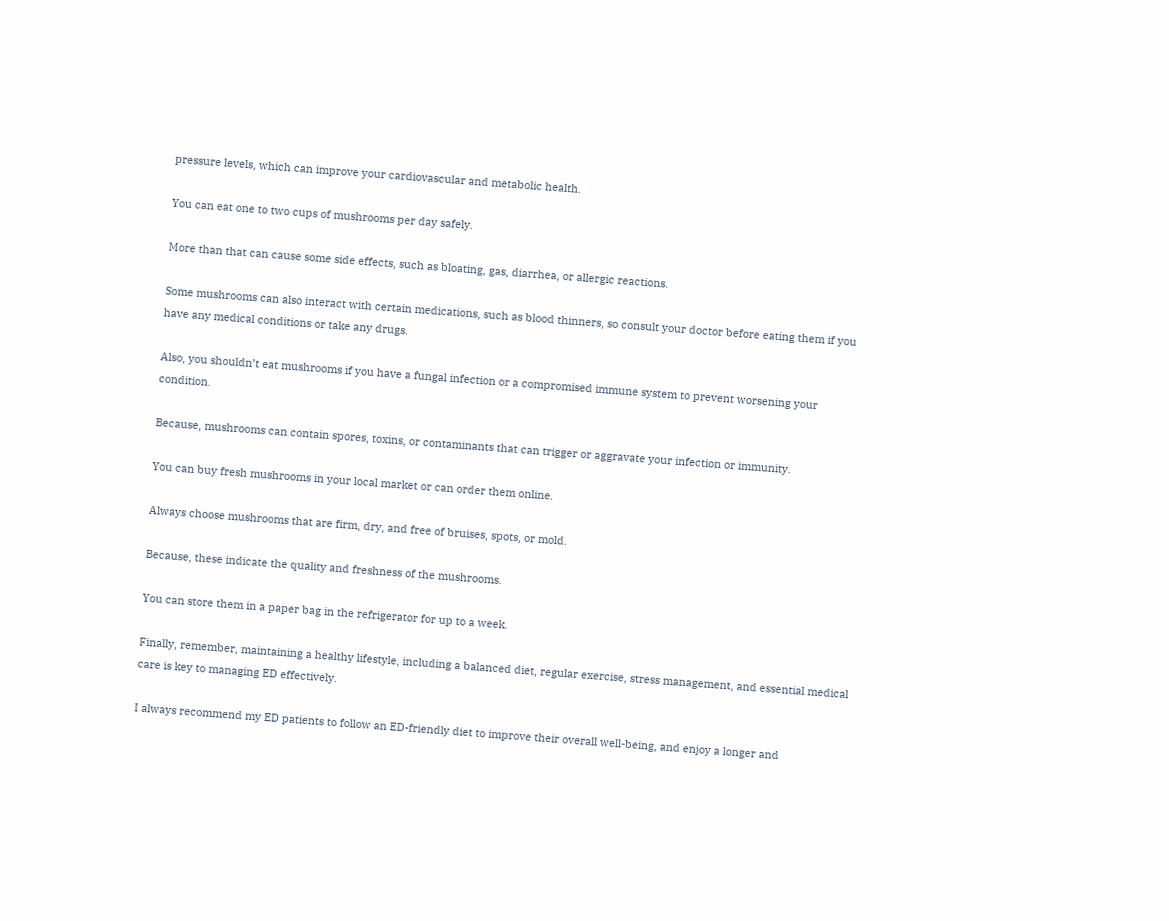pressure levels, which can improve your cardiovascular and metabolic health.

You can eat one to two cups of mushrooms per day safely.

More than that can cause some side effects, such as bloating, gas, diarrhea, or allergic reactions.

Some mushrooms can also interact with certain medications, such as blood thinners, so consult your doctor before eating them if you have any medical conditions or take any drugs.

Also, you shouldn’t eat mushrooms if you have a fungal infection or a compromised immune system to prevent worsening your condition.

Because, mushrooms can contain spores, toxins, or contaminants that can trigger or aggravate your infection or immunity.

You can buy fresh mushrooms in your local market or can order them online.

Always choose mushrooms that are firm, dry, and free of bruises, spots, or mold.

Because, these indicate the quality and freshness of the mushrooms.

You can store them in a paper bag in the refrigerator for up to a week.

Finally, remember, maintaining a healthy lifestyle, including a balanced diet, regular exercise, stress management, and essential medical care is key to managing ED effectively.

I always recommend my ED patients to follow an ED-friendly diet to improve their overall well-being, and enjoy a longer and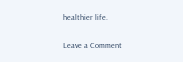healthier life.

Leave a Comment